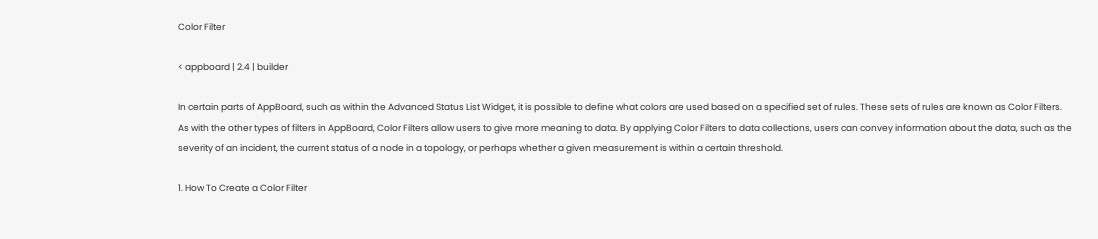Color Filter

< appboard | 2.4 | builder

In certain parts of AppBoard, such as within the Advanced Status List Widget, it is possible to define what colors are used based on a specified set of rules. These sets of rules are known as Color Filters. As with the other types of filters in AppBoard, Color Filters allow users to give more meaning to data. By applying Color Filters to data collections, users can convey information about the data, such as the severity of an incident, the current status of a node in a topology, or perhaps whether a given measurement is within a certain threshold.

1. How To Create a Color Filter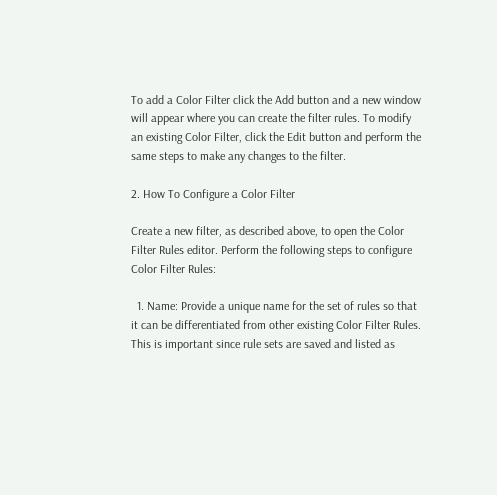To add a Color Filter click the Add button and a new window will appear where you can create the filter rules. To modify an existing Color Filter, click the Edit button and perform the same steps to make any changes to the filter.

2. How To Configure a Color Filter

Create a new filter, as described above, to open the Color Filter Rules editor. Perform the following steps to configure Color Filter Rules:

  1. Name: Provide a unique name for the set of rules so that it can be differentiated from other existing Color Filter Rules. This is important since rule sets are saved and listed as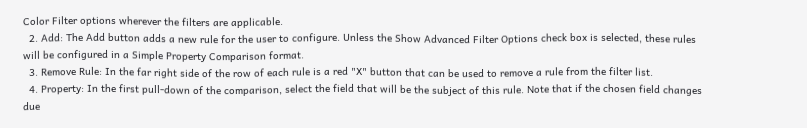Color Filter options wherever the filters are applicable.
  2. Add: The Add button adds a new rule for the user to configure. Unless the Show Advanced Filter Options check box is selected, these rules will be configured in a Simple Property Comparison format.
  3. Remove Rule: In the far right side of the row of each rule is a red "X" button that can be used to remove a rule from the filter list.
  4. Property: In the first pull-down of the comparison, select the field that will be the subject of this rule. Note that if the chosen field changes due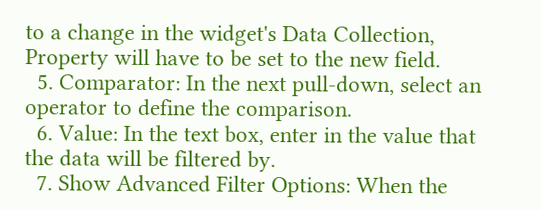to a change in the widget's Data Collection, Property will have to be set to the new field.
  5. Comparator: In the next pull-down, select an operator to define the comparison.
  6. Value: In the text box, enter in the value that the data will be filtered by.
  7. Show Advanced Filter Options: When the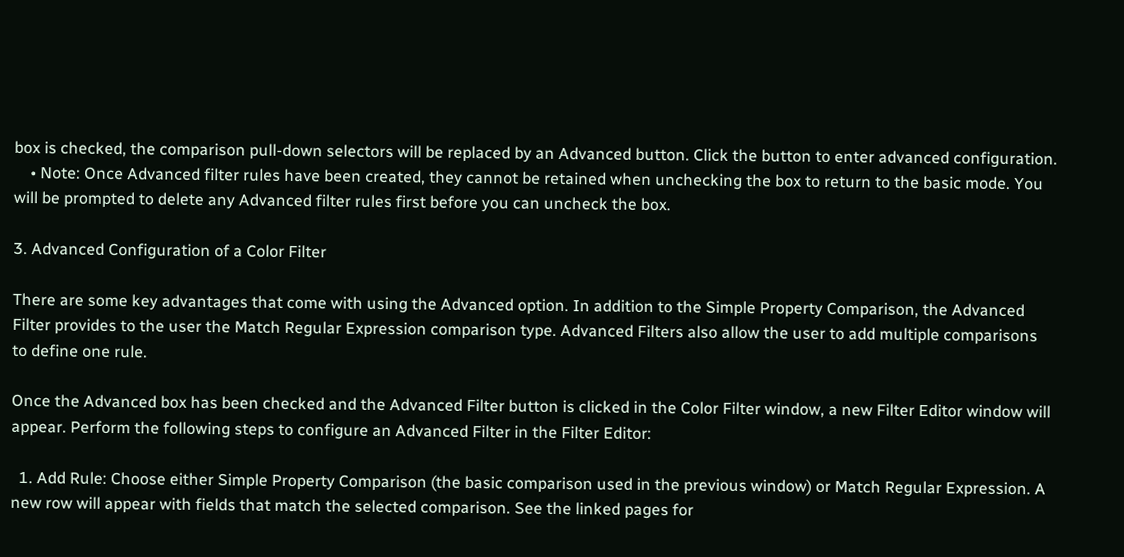box is checked, the comparison pull-down selectors will be replaced by an Advanced button. Click the button to enter advanced configuration.
    • Note: Once Advanced filter rules have been created, they cannot be retained when unchecking the box to return to the basic mode. You will be prompted to delete any Advanced filter rules first before you can uncheck the box.

3. Advanced Configuration of a Color Filter

There are some key advantages that come with using the Advanced option. In addition to the Simple Property Comparison, the Advanced Filter provides to the user the Match Regular Expression comparison type. Advanced Filters also allow the user to add multiple comparisons to define one rule.

Once the Advanced box has been checked and the Advanced Filter button is clicked in the Color Filter window, a new Filter Editor window will appear. Perform the following steps to configure an Advanced Filter in the Filter Editor:

  1. Add Rule: Choose either Simple Property Comparison (the basic comparison used in the previous window) or Match Regular Expression. A new row will appear with fields that match the selected comparison. See the linked pages for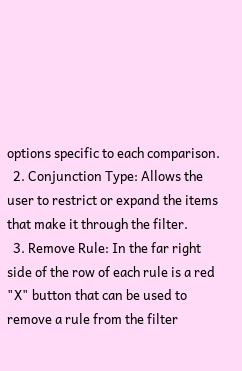options specific to each comparison.
  2. Conjunction Type: Allows the user to restrict or expand the items that make it through the filter.
  3. Remove Rule: In the far right side of the row of each rule is a red "X" button that can be used to remove a rule from the filter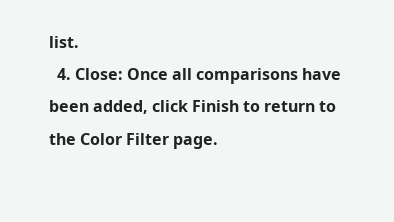list.
  4. Close: Once all comparisons have been added, click Finish to return to the Color Filter page.